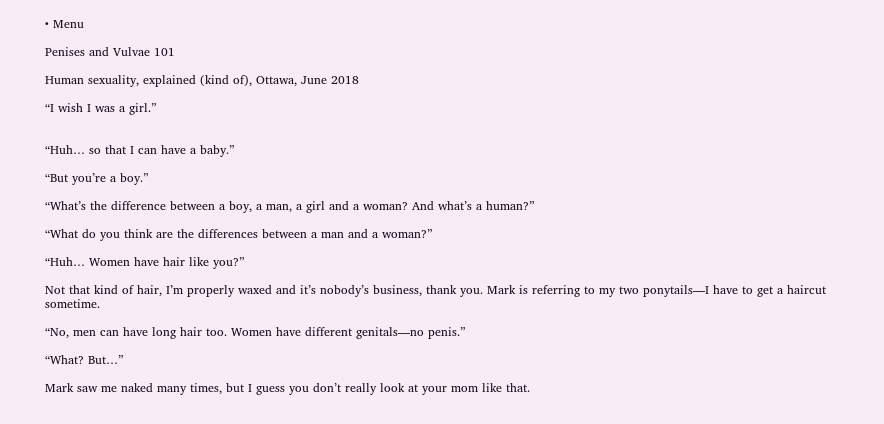• Menu

Penises and Vulvae 101

Human sexuality, explained (kind of), Ottawa, June 2018

“I wish I was a girl.”


“Huh… so that I can have a baby.”

“But you’re a boy.”

“What’s the difference between a boy, a man, a girl and a woman? And what’s a human?”

“What do you think are the differences between a man and a woman?”

“Huh… Women have hair like you?”

Not that kind of hair, I’m properly waxed and it’s nobody’s business, thank you. Mark is referring to my two ponytails—I have to get a haircut sometime.

“No, men can have long hair too. Women have different genitals—no penis.”

“What? But…”

Mark saw me naked many times, but I guess you don’t really look at your mom like that.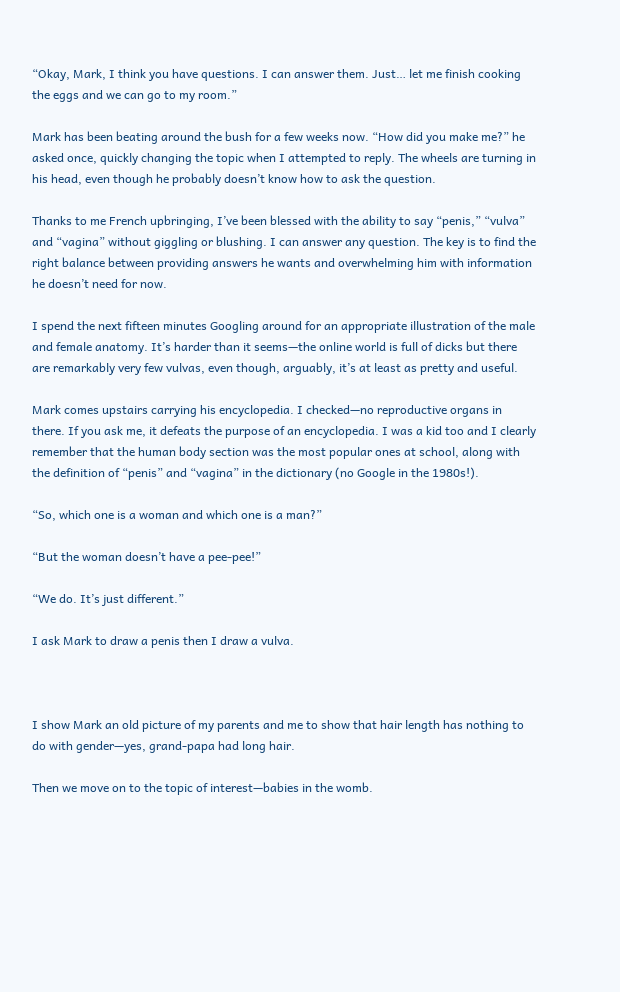“Okay, Mark, I think you have questions. I can answer them. Just… let me finish cooking the eggs and we can go to my room.”

Mark has been beating around the bush for a few weeks now. “How did you make me?” he asked once, quickly changing the topic when I attempted to reply. The wheels are turning in his head, even though he probably doesn’t know how to ask the question.

Thanks to me French upbringing, I’ve been blessed with the ability to say “penis,” “vulva” and “vagina” without giggling or blushing. I can answer any question. The key is to find the right balance between providing answers he wants and overwhelming him with information he doesn’t need for now.

I spend the next fifteen minutes Googling around for an appropriate illustration of the male and female anatomy. It’s harder than it seems—the online world is full of dicks but there are remarkably very few vulvas, even though, arguably, it’s at least as pretty and useful.

Mark comes upstairs carrying his encyclopedia. I checked—no reproductive organs in there. If you ask me, it defeats the purpose of an encyclopedia. I was a kid too and I clearly remember that the human body section was the most popular ones at school, along with the definition of “penis” and “vagina” in the dictionary (no Google in the 1980s!).

“So, which one is a woman and which one is a man?”

“But the woman doesn’t have a pee-pee!”

“We do. It’s just different.”

I ask Mark to draw a penis then I draw a vulva.



I show Mark an old picture of my parents and me to show that hair length has nothing to do with gender—yes, grand-papa had long hair.

Then we move on to the topic of interest—babies in the womb.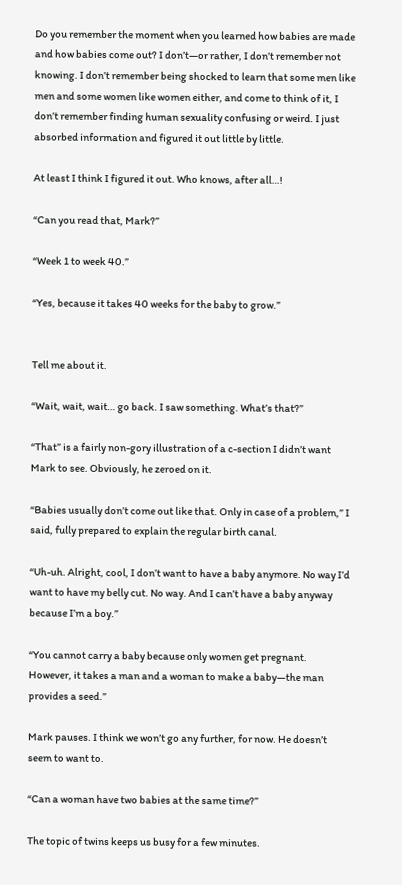Do you remember the moment when you learned how babies are made and how babies come out? I don’t—or rather, I don’t remember not knowing. I don’t remember being shocked to learn that some men like men and some women like women either, and come to think of it, I don’t remember finding human sexuality confusing or weird. I just absorbed information and figured it out little by little.

At least I think I figured it out. Who knows, after all…!

“Can you read that, Mark?”

“Week 1 to week 40.”

“Yes, because it takes 40 weeks for the baby to grow.”


Tell me about it.

“Wait, wait, wait… go back. I saw something. What’s that?”

“That” is a fairly non-gory illustration of a c-section I didn’t want Mark to see. Obviously, he zeroed on it.

“Babies usually don’t come out like that. Only in case of a problem,” I said, fully prepared to explain the regular birth canal.

“Uh-uh. Alright, cool, I don’t want to have a baby anymore. No way I’d want to have my belly cut. No way. And I can’t have a baby anyway because I’m a boy.”

“You cannot carry a baby because only women get pregnant. However, it takes a man and a woman to make a baby—the man provides a seed.”

Mark pauses. I think we won’t go any further, for now. He doesn’t seem to want to.

“Can a woman have two babies at the same time?”

The topic of twins keeps us busy for a few minutes.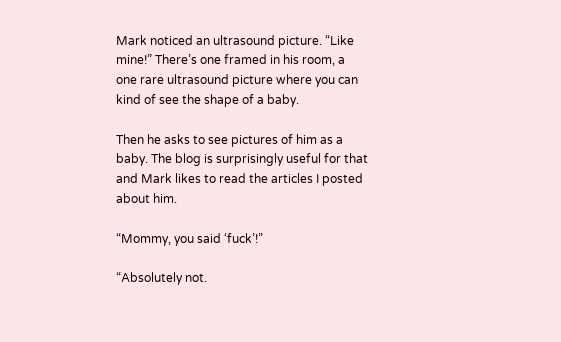Mark noticed an ultrasound picture. “Like mine!” There’s one framed in his room, a one rare ultrasound picture where you can kind of see the shape of a baby.

Then he asks to see pictures of him as a baby. The blog is surprisingly useful for that and Mark likes to read the articles I posted about him.

“Mommy, you said ‘fuck’!”

“Absolutely not.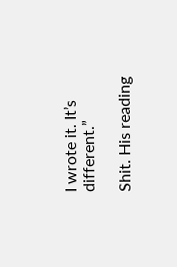I wrote it. It’s different.”

Shit. His reading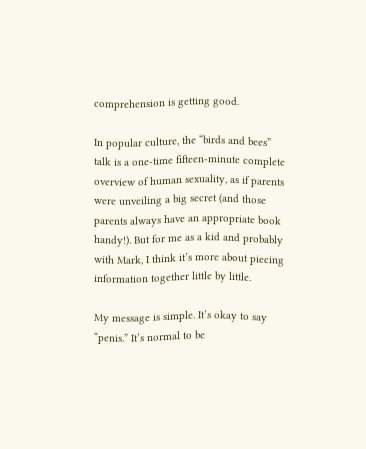comprehension is getting good.

In popular culture, the “birds and bees” talk is a one-time fifteen-minute complete overview of human sexuality, as if parents were unveiling a big secret (and those parents always have an appropriate book handy!). But for me as a kid and probably with Mark, I think it’s more about piecing information together little by little.

My message is simple. It’s okay to say “penis.” It’s normal to be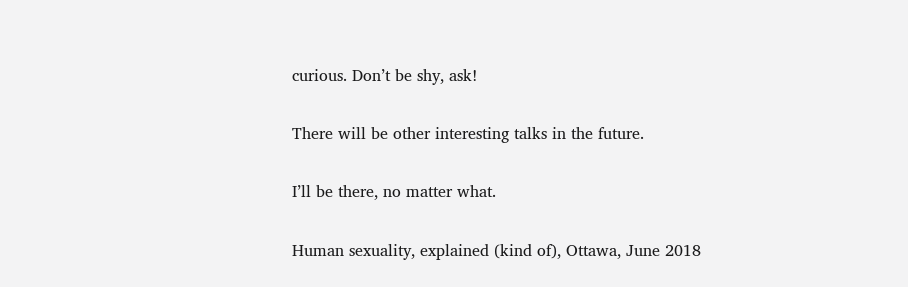curious. Don’t be shy, ask!

There will be other interesting talks in the future.

I’ll be there, no matter what.

Human sexuality, explained (kind of), Ottawa, June 2018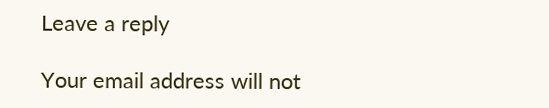Leave a reply

Your email address will not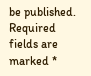be published. Required fields are marked *